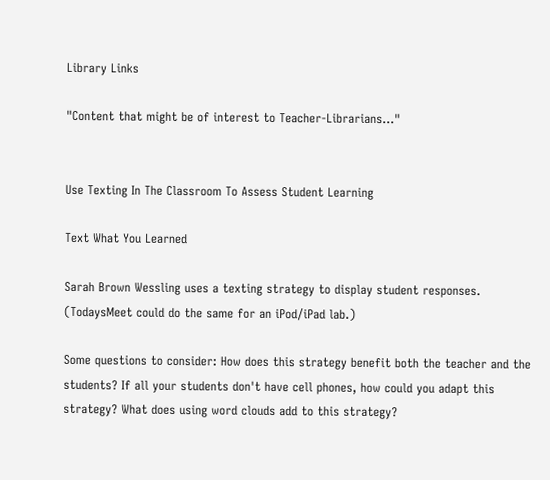Library Links

"Content that might be of interest to Teacher-Librarians..."


Use Texting In The Classroom To Assess Student Learning

Text What You Learned

Sarah Brown Wessling uses a texting strategy to display student responses. (TodaysMeet could do the same for an iPod/iPad lab.)

Some questions to consider: How does this strategy benefit both the teacher and the students? If all your students don't have cell phones, how could you adapt this strategy? What does using word clouds add to this strategy?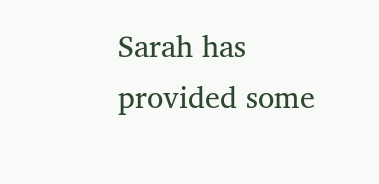Sarah has provided some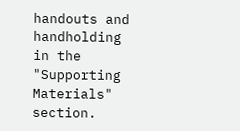handouts and handholding in the "Supporting Materials" section.